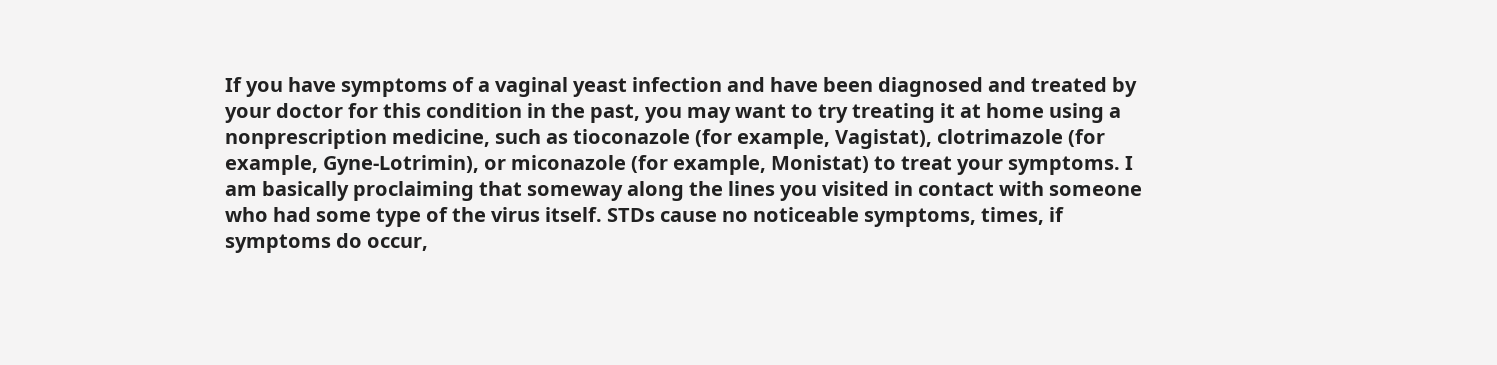If you have symptoms of a vaginal yeast infection and have been diagnosed and treated by your doctor for this condition in the past, you may want to try treating it at home using a nonprescription medicine, such as tioconazole (for example, Vagistat), clotrimazole (for example, Gyne-Lotrimin), or miconazole (for example, Monistat) to treat your symptoms. I am basically proclaiming that someway along the lines you visited in contact with someone who had some type of the virus itself. STDs cause no noticeable symptoms, times, if symptoms do occur,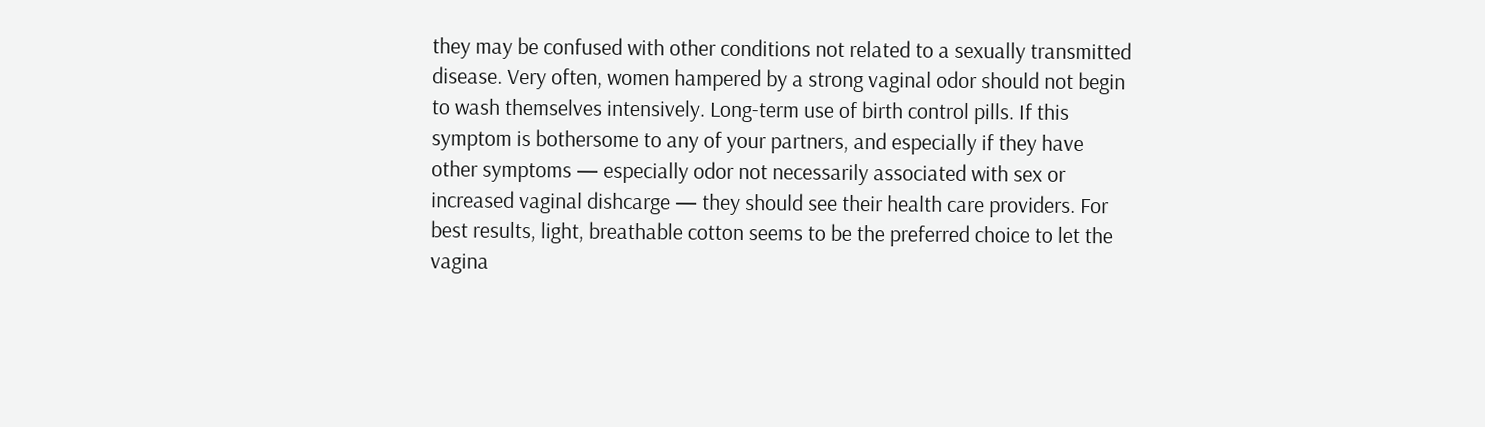they may be confused with other conditions not related to a sexually transmitted disease. Very often, women hampered by a strong vaginal odor should not begin to wash themselves intensively. Long-term use of birth control pills. If this symptom is bothersome to any of your partners, and especially if they have other symptoms — especially odor not necessarily associated with sex or increased vaginal dishcarge — they should see their health care providers. For best results, light, breathable cotton seems to be the preferred choice to let the vagina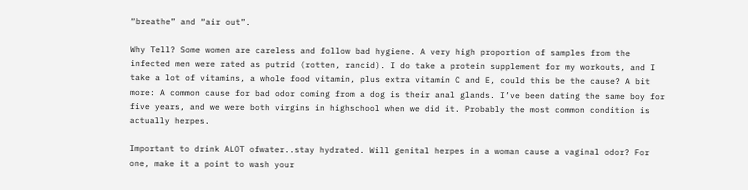“breathe” and “air out”.

Why Tell? Some women are careless and follow bad hygiene. A very high proportion of samples from the infected men were rated as putrid (rotten, rancid). I do take a protein supplement for my workouts, and I take a lot of vitamins, a whole food vitamin, plus extra vitamin C and E, could this be the cause? A bit more: A common cause for bad odor coming from a dog is their anal glands. I’ve been dating the same boy for five years, and we were both virgins in highschool when we did it. Probably the most common condition is actually herpes.

Important to drink ALOT ofwater..stay hydrated. Will genital herpes in a woman cause a vaginal odor? For one, make it a point to wash your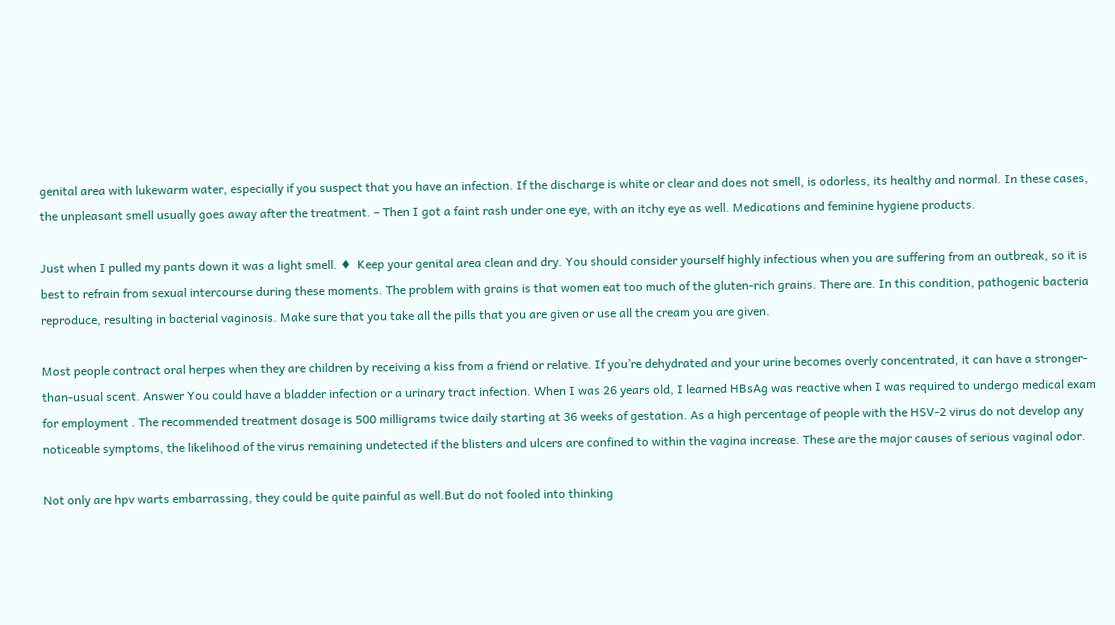genital area with lukewarm water, especially if you suspect that you have an infection. If the discharge is white or clear and does not smell, is odorless, its healthy and normal. In these cases, the unpleasant smell usually goes away after the treatment. – Then I got a faint rash under one eye, with an itchy eye as well. Medications and feminine hygiene products.

Just when I pulled my pants down it was a light smell. ♦  Keep your genital area clean and dry. You should consider yourself highly infectious when you are suffering from an outbreak, so it is best to refrain from sexual intercourse during these moments. The problem with grains is that women eat too much of the gluten-rich grains. There are. In this condition, pathogenic bacteria reproduce, resulting in bacterial vaginosis. Make sure that you take all the pills that you are given or use all the cream you are given.

Most people contract oral herpes when they are children by receiving a kiss from a friend or relative. If you’re dehydrated and your urine becomes overly concentrated, it can have a stronger-than-usual scent. Answer You could have a bladder infection or a urinary tract infection. When I was 26 years old, I learned HBsAg was reactive when I was required to undergo medical exam for employment . The recommended treatment dosage is 500 milligrams twice daily starting at 36 weeks of gestation. As a high percentage of people with the HSV-2 virus do not develop any noticeable symptoms, the likelihood of the virus remaining undetected if the blisters and ulcers are confined to within the vagina increase. These are the major causes of serious vaginal odor.

Not only are hpv warts embarrassing, they could be quite painful as well.But do not fooled into thinking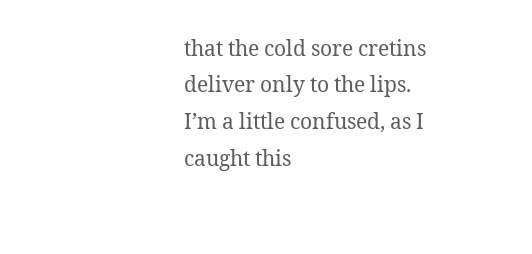that the cold sore cretins deliver only to the lips. I’m a little confused, as I caught this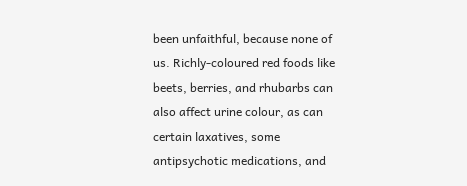been unfaithful, because none of us. Richly-coloured red foods like beets, berries, and rhubarbs can also affect urine colour, as can certain laxatives, some antipsychotic medications, and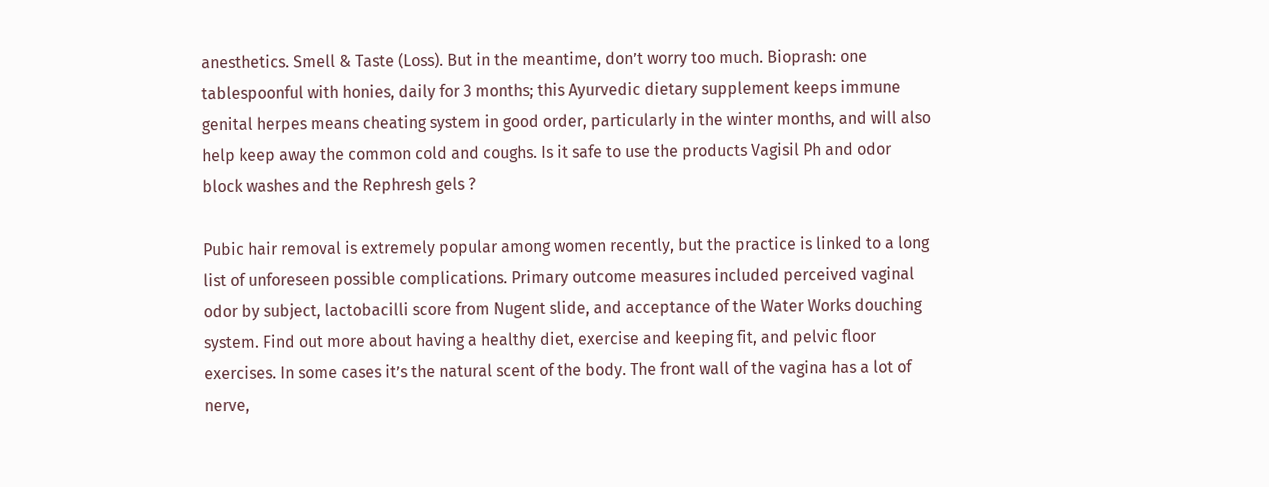anesthetics. Smell & Taste (Loss). But in the meantime, don’t worry too much. Bioprash: one tablespoonful with honies, daily for 3 months; this Ayurvedic dietary supplement keeps immune genital herpes means cheating system in good order, particularly in the winter months, and will also help keep away the common cold and coughs. Is it safe to use the products Vagisil Ph and odor block washes and the Rephresh gels ?

Pubic hair removal is extremely popular among women recently, but the practice is linked to a long list of unforeseen possible complications. Primary outcome measures included perceived vaginal odor by subject, lactobacilli score from Nugent slide, and acceptance of the Water Works douching system. Find out more about having a healthy diet, exercise and keeping fit, and pelvic floor exercises. In some cases it’s the natural scent of the body. The front wall of the vagina has a lot of nerve,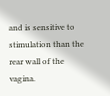and is sensitive to stimulation than the rear wall of the vagina.